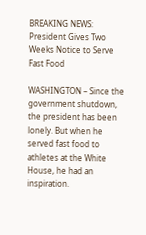BREAKING NEWS: President Gives Two Weeks Notice to Serve Fast Food

WASHINGTON – Since the government shutdown, the president has been lonely. But when he served fast food to athletes at the White House, he had an inspiration.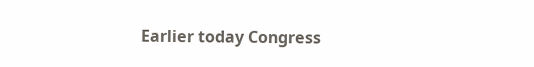Earlier today Congress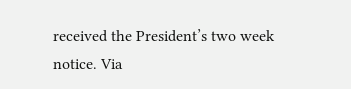received the President’s two week notice. Via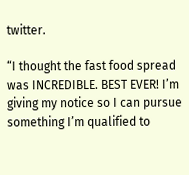twitter.

“I thought the fast food spread was INCREDIBLE. BEST EVER! I’m giving my notice so I can pursue something I’m qualified to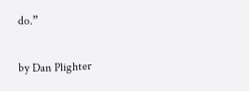do.”

by Dan Plighter